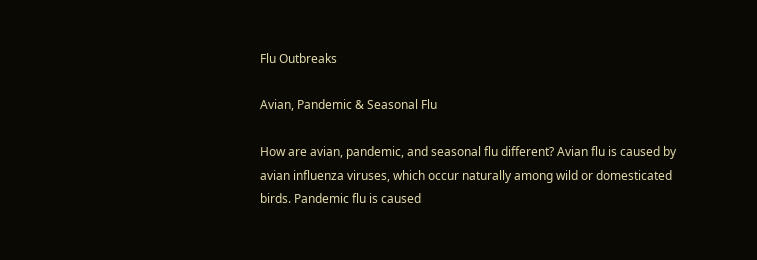Flu Outbreaks

Avian, Pandemic & Seasonal Flu

How are avian, pandemic, and seasonal flu different? Avian flu is caused by avian influenza viruses, which occur naturally among wild or domesticated birds. Pandemic flu is caused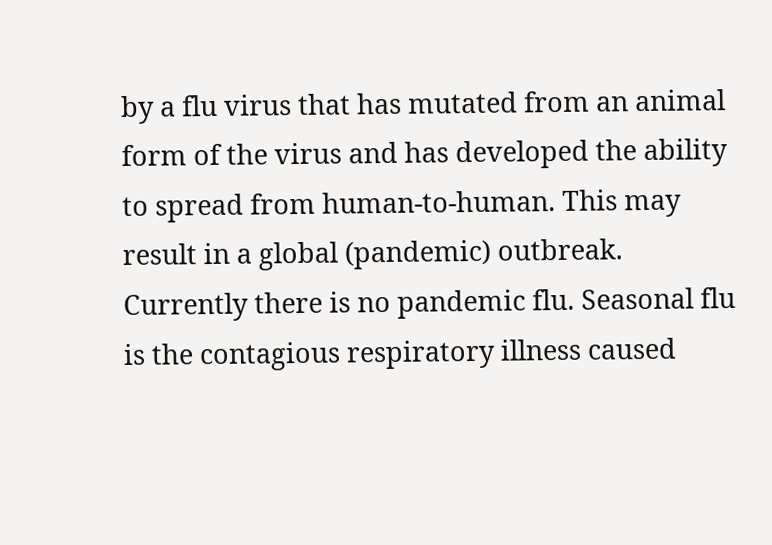by a flu virus that has mutated from an animal form of the virus and has developed the ability to spread from human-to-human. This may result in a global (pandemic) outbreak. Currently there is no pandemic flu. Seasonal flu is the contagious respiratory illness caused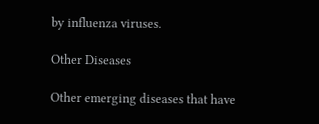by influenza viruses.

Other Diseases

Other emerging diseases that have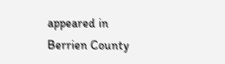appeared in Berrien County